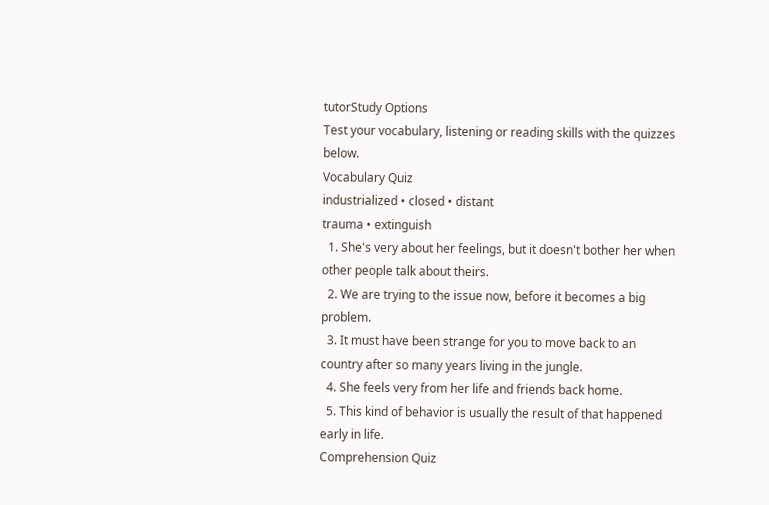tutorStudy Options
Test your vocabulary, listening or reading skills with the quizzes below.
Vocabulary Quiz
industrialized • closed • distant
trauma • extinguish
  1. She's very about her feelings, but it doesn't bother her when other people talk about theirs.
  2. We are trying to the issue now, before it becomes a big problem.
  3. It must have been strange for you to move back to an  country after so many years living in the jungle.
  4. She feels very from her life and friends back home.
  5. This kind of behavior is usually the result of that happened early in life.
Comprehension Quiz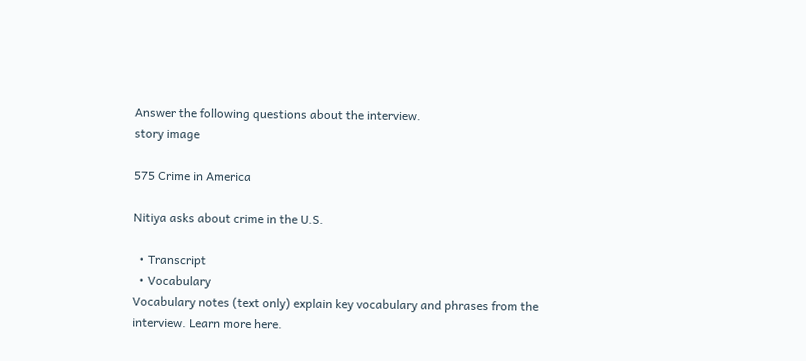Answer the following questions about the interview.
story image

575 Crime in America

Nitiya asks about crime in the U.S.

  • Transcript
  • Vocabulary
Vocabulary notes (text only) explain key vocabulary and phrases from the interview. Learn more here.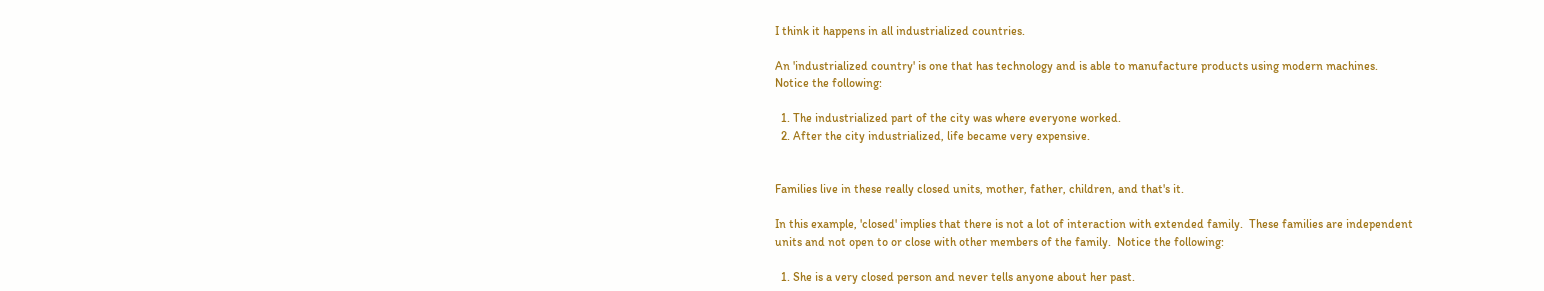I think it happens in all industrialized countries.

An 'industrialized country' is one that has technology and is able to manufacture products using modern machines.  Notice the following:

  1. The industrialized part of the city was where everyone worked.
  2. After the city industrialized, life became very expensive.


Families live in these really closed units, mother, father, children, and that's it.

In this example, 'closed' implies that there is not a lot of interaction with extended family.  These families are independent units and not open to or close with other members of the family.  Notice the following:

  1. She is a very closed person and never tells anyone about her past.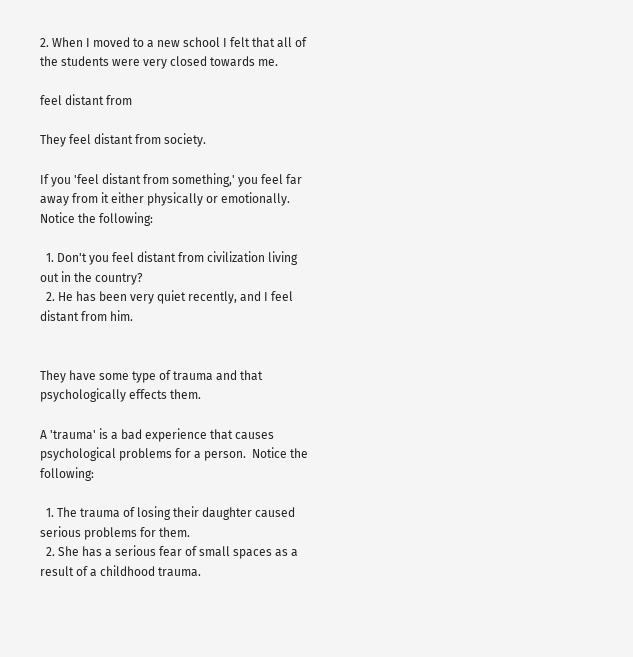2. When I moved to a new school I felt that all of the students were very closed towards me.

feel distant from

They feel distant from society.

If you 'feel distant from something,' you feel far away from it either physically or emotionally.  Notice the following:

  1. Don't you feel distant from civilization living out in the country?
  2. He has been very quiet recently, and I feel distant from him.


They have some type of trauma and that psychologically effects them.

A 'trauma' is a bad experience that causes psychological problems for a person.  Notice the following:

  1. The trauma of losing their daughter caused serious problems for them.
  2. She has a serious fear of small spaces as a result of a childhood trauma.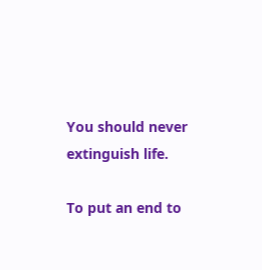You should never extinguish life.

To put an end to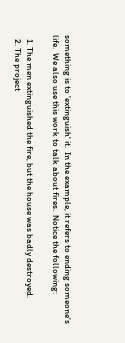something is to 'extinguish' it.  In the example, it refers to ending someone's life.  We also use this work to talk about fires.  Notice the following:

  1. The men extinguished the fire, but the house was badly destroyed.
  2. The project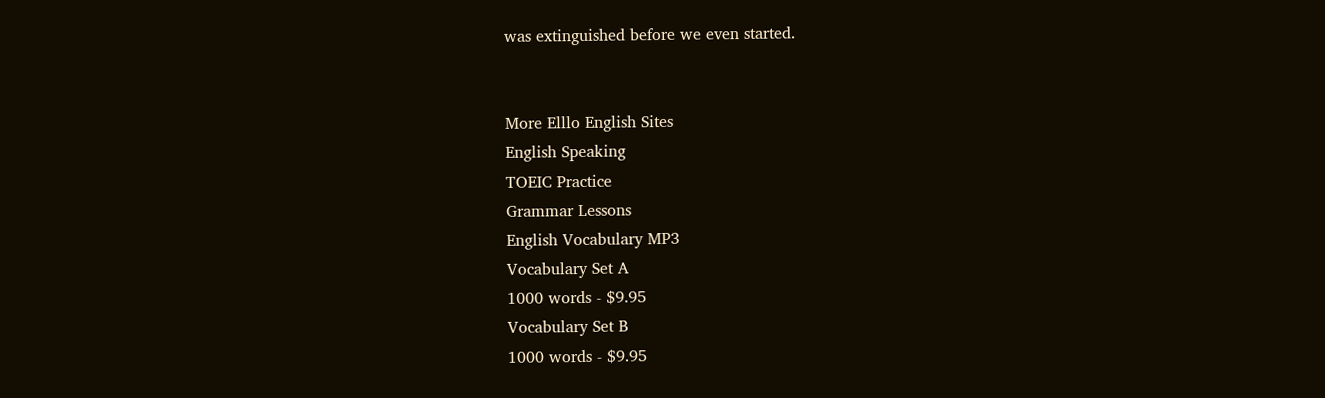was extinguished before we even started.


More Elllo English Sites
English Speaking
TOEIC Practice
Grammar Lessons
English Vocabulary MP3
Vocabulary Set A
1000 words - $9.95
Vocabulary Set B
1000 words - $9.95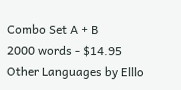Combo Set A + B
2000 words - $14.95
Other Languages by Elllo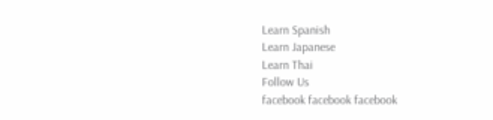Learn Spanish
Learn Japanese
Learn Thai
Follow Us
facebook facebook facebook